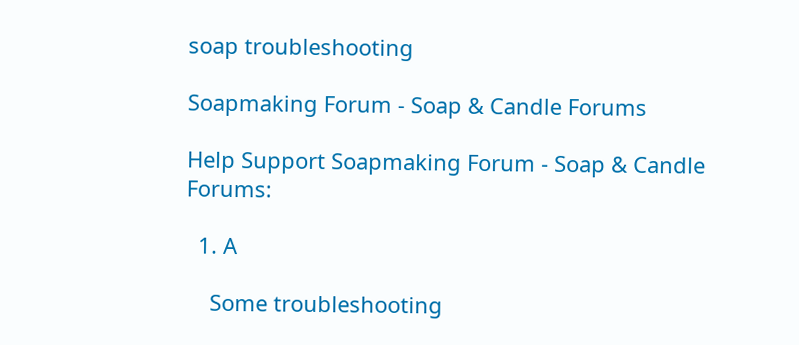soap troubleshooting

Soapmaking Forum - Soap & Candle Forums

Help Support Soapmaking Forum - Soap & Candle Forums:

  1. A

    Some troubleshooting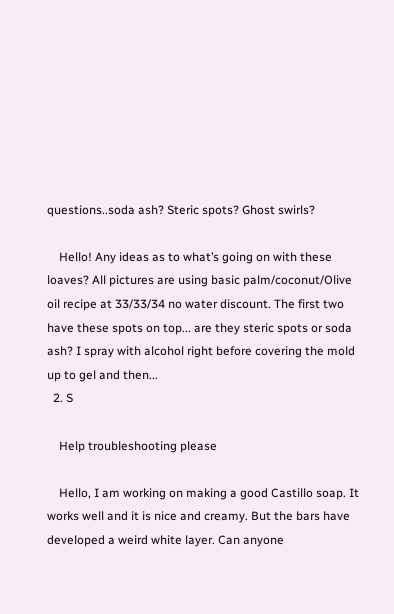questions..soda ash? Steric spots? Ghost swirls?

    Hello! Any ideas as to what’s going on with these loaves? All pictures are using basic palm/coconut/Olive oil recipe at 33/33/34 no water discount. The first two have these spots on top... are they steric spots or soda ash? I spray with alcohol right before covering the mold up to gel and then...
  2. S

    Help troubleshooting please

    Hello, I am working on making a good Castillo soap. It works well and it is nice and creamy. But the bars have developed a weird white layer. Can anyone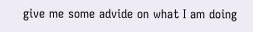give me some advide on what I am doing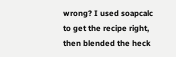wrong? I used soapcalc to get the recipe right, then blended the heck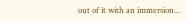out of it with an immersion...